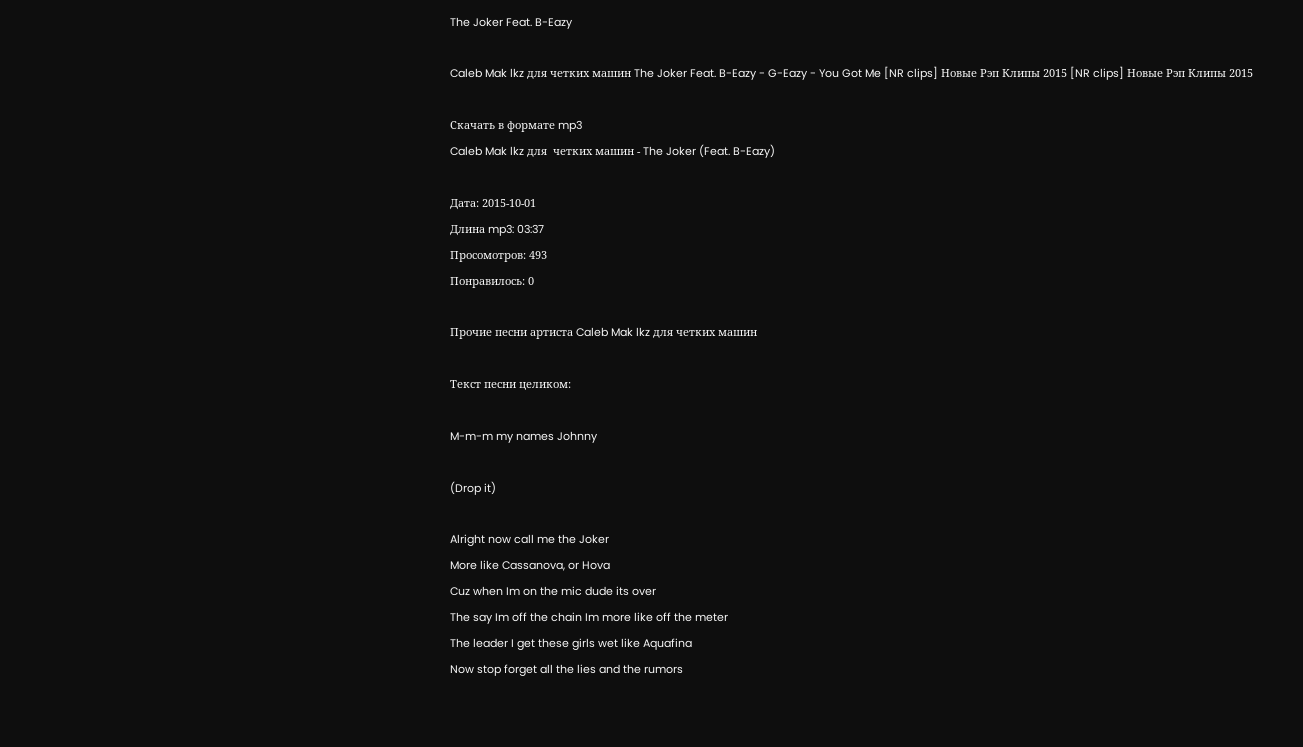The Joker Feat. B-Eazy

Caleb Mak lkz для четких машин The Joker Feat. B-Eazy - G-Eazy - You Got Me [NR clips] Новые Рэп Клипы 2015 [NR clips] Новые Рэп Клипы 2015

Скачать в формате mp3
Caleb Mak lkz для  четких машин - The Joker (Feat. B-Eazy)

Дата: 2015-10-01
Длина mp3: 03:37
Просомотров: 493
Понравилось: 0

Прочие песни артиста Caleb Mak lkz для четких машин

Текст песни целиком:

M-m-m my names Johnny

(Drop it)

Alright now call me the Joker
More like Cassanova, or Hova
Cuz when Im on the mic dude its over
The say Im off the chain Im more like off the meter
The leader I get these girls wet like Aquafina
Now stop forget all the lies and the rumors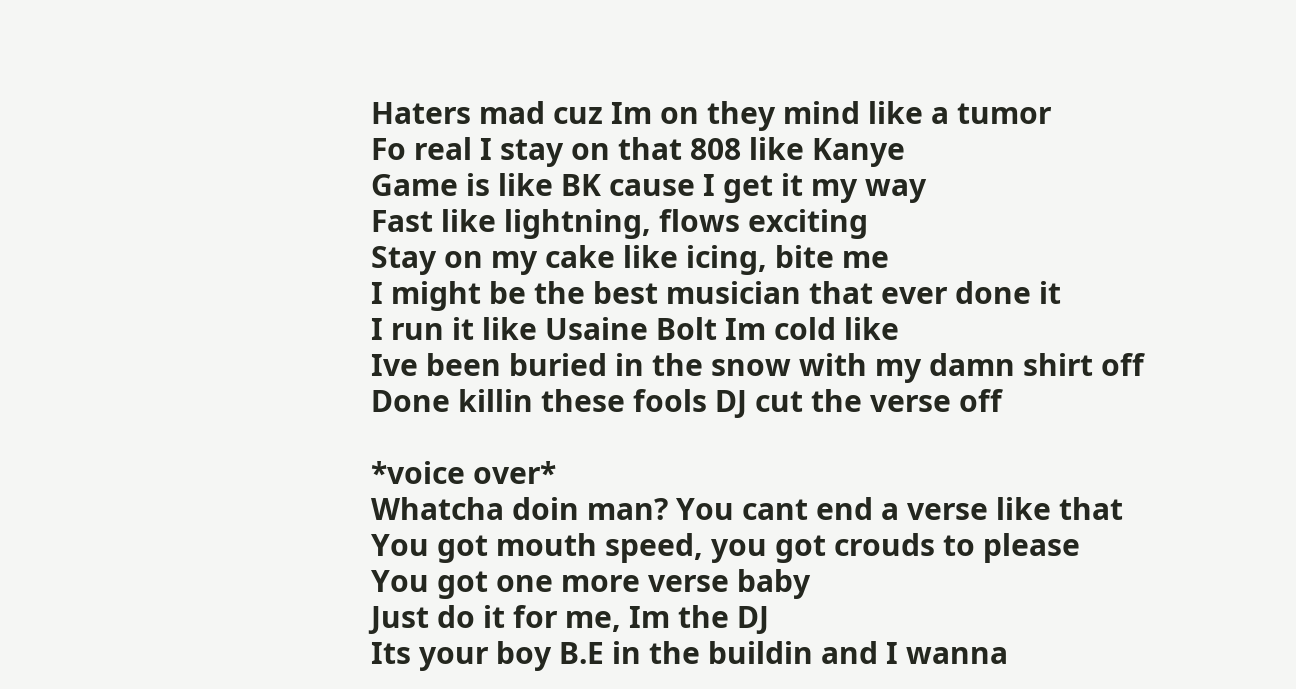Haters mad cuz Im on they mind like a tumor
Fo real I stay on that 808 like Kanye
Game is like BK cause I get it my way
Fast like lightning, flows exciting
Stay on my cake like icing, bite me
I might be the best musician that ever done it
I run it like Usaine Bolt Im cold like
Ive been buried in the snow with my damn shirt off
Done killin these fools DJ cut the verse off

*voice over*
Whatcha doin man? You cant end a verse like that
You got mouth speed, you got crouds to please
You got one more verse baby
Just do it for me, Im the DJ
Its your boy B.E in the buildin and I wanna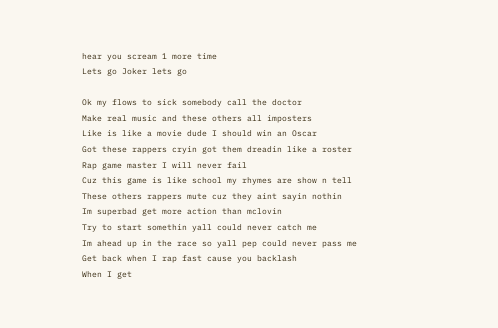hear you scream 1 more time
Lets go Joker lets go

Ok my flows to sick somebody call the doctor
Make real music and these others all imposters
Like is like a movie dude I should win an Oscar
Got these rappers cryin got them dreadin like a roster
Rap game master I will never fail
Cuz this game is like school my rhymes are show n tell
These others rappers mute cuz they aint sayin nothin
Im superbad get more action than mclovin
Try to start somethin yall could never catch me
Im ahead up in the race so yall pep could never pass me
Get back when I rap fast cause you backlash
When I get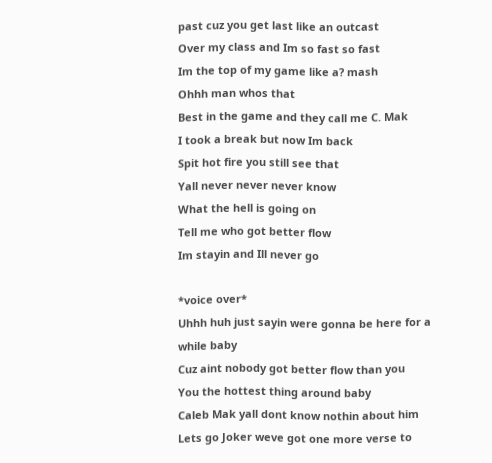past cuz you get last like an outcast
Over my class and Im so fast so fast
Im the top of my game like a? mash
Ohhh man whos that
Best in the game and they call me C. Mak
I took a break but now Im back
Spit hot fire you still see that
Yall never never never know
What the hell is going on
Tell me who got better flow
Im stayin and Ill never go

*voice over*
Uhhh huh just sayin were gonna be here for a while baby
Cuz aint nobody got better flow than you
You the hottest thing around baby
Caleb Mak yall dont know nothin about him
Lets go Joker weve got one more verse to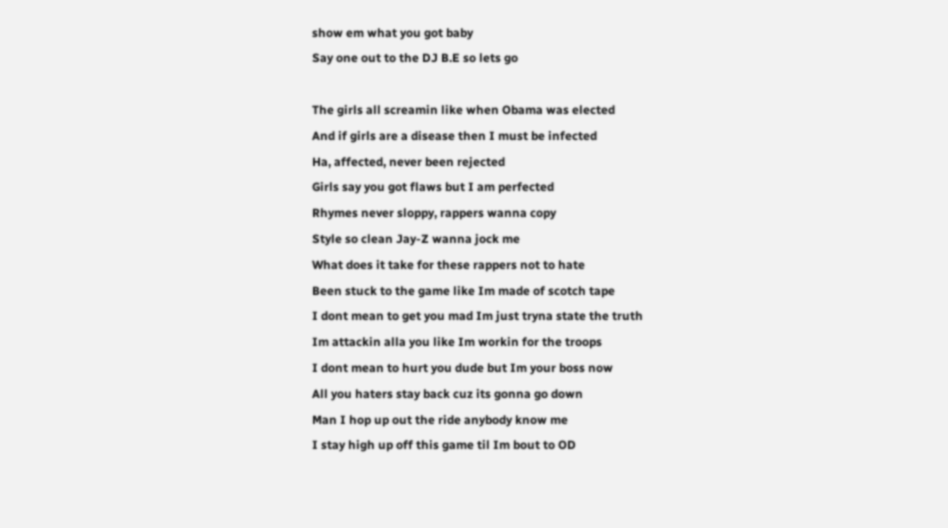show em what you got baby
Say one out to the DJ B.E so lets go

The girls all screamin like when Obama was elected
And if girls are a disease then I must be infected
Ha, affected, never been rejected
Girls say you got flaws but I am perfected
Rhymes never sloppy, rappers wanna copy
Style so clean Jay-Z wanna jock me
What does it take for these rappers not to hate
Been stuck to the game like Im made of scotch tape
I dont mean to get you mad Im just tryna state the truth
Im attackin alla you like Im workin for the troops
I dont mean to hurt you dude but Im your boss now
All you haters stay back cuz its gonna go down
Man I hop up out the ride anybody know me
I stay high up off this game til Im bout to OD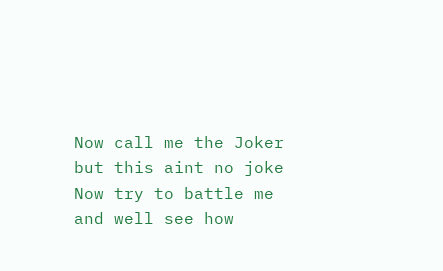Now call me the Joker but this aint no joke
Now try to battle me and well see how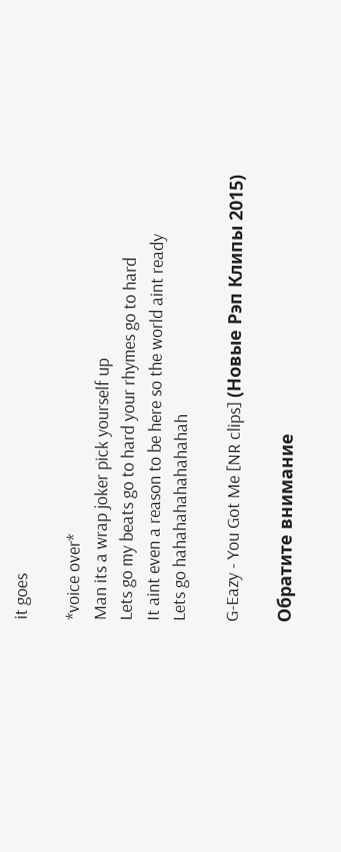it goes

*voice over*
Man its a wrap joker pick yourself up
Lets go my beats go to hard your rhymes go to hard
It aint even a reason to be here so the world aint ready
Lets go hahahahahahahahah

G-Eazy - You Got Me [NR clips] (Новые Рэп Клипы 2015)

Обратите внимание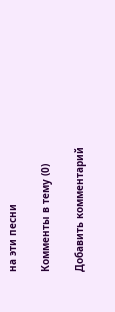на эти песни

Комменты в тему (0)

Добавить комментарий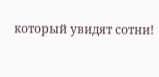который увидят сотни!